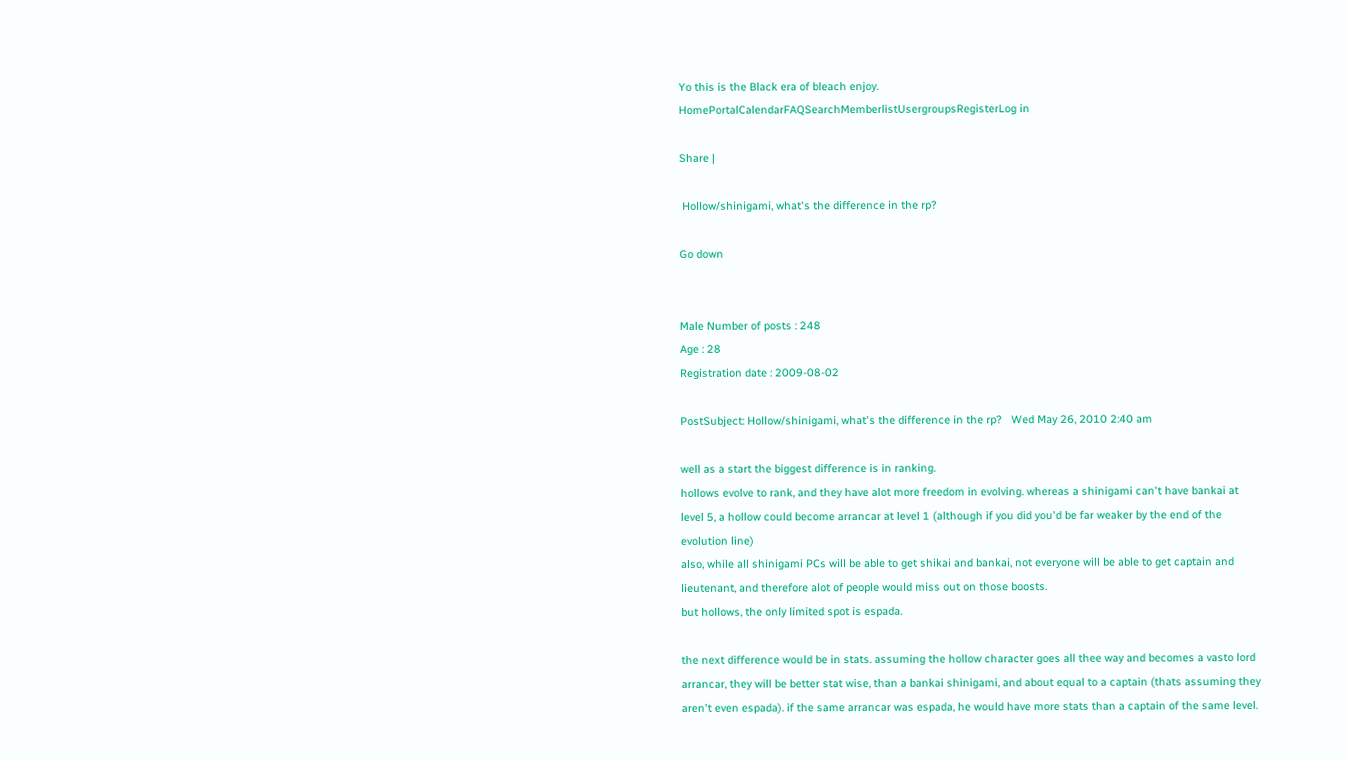Yo this is the Black era of bleach enjoy.
HomePortalCalendarFAQSearchMemberlistUsergroupsRegisterLog in

Share |

 Hollow/shinigami, what's the difference in the rp?

Go down


Male Number of posts : 248
Age : 28
Registration date : 2009-08-02

PostSubject: Hollow/shinigami, what's the difference in the rp?   Wed May 26, 2010 2:40 am

well as a start the biggest difference is in ranking.
hollows evolve to rank, and they have alot more freedom in evolving. whereas a shinigami can't have bankai at level 5, a hollow could become arrancar at level 1 (although if you did you'd be far weaker by the end of the evolution line)
also, while all shinigami PCs will be able to get shikai and bankai, not everyone will be able to get captain and lieutenant, and therefore alot of people would miss out on those boosts.
but hollows, the only limited spot is espada.

the next difference would be in stats. assuming the hollow character goes all thee way and becomes a vasto lord arrancar, they will be better stat wise, than a bankai shinigami, and about equal to a captain (thats assuming they aren't even espada). if the same arrancar was espada, he would have more stats than a captain of the same level.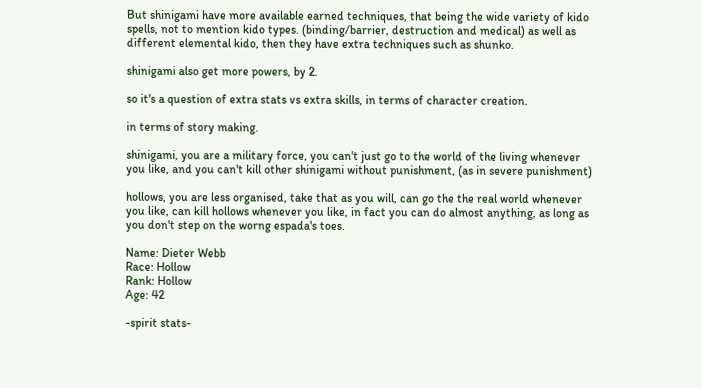But shinigami have more available earned techniques, that being the wide variety of kido spells, not to mention kido types. (binding/barrier, destruction and medical) as well as different elemental kido, then they have extra techniques such as shunko.

shinigami also get more powers, by 2.

so it's a question of extra stats vs extra skills, in terms of character creation.

in terms of story making.

shinigami, you are a military force, you can't just go to the world of the living whenever you like, and you can't kill other shinigami without punishment, (as in severe punishment)

hollows, you are less organised, take that as you will, can go the the real world whenever you like, can kill hollows whenever you like, in fact you can do almost anything, as long as you don't step on the worng espada's toes.

Name: Dieter Webb
Race: Hollow
Rank: Hollow
Age: 42

-spirit stats-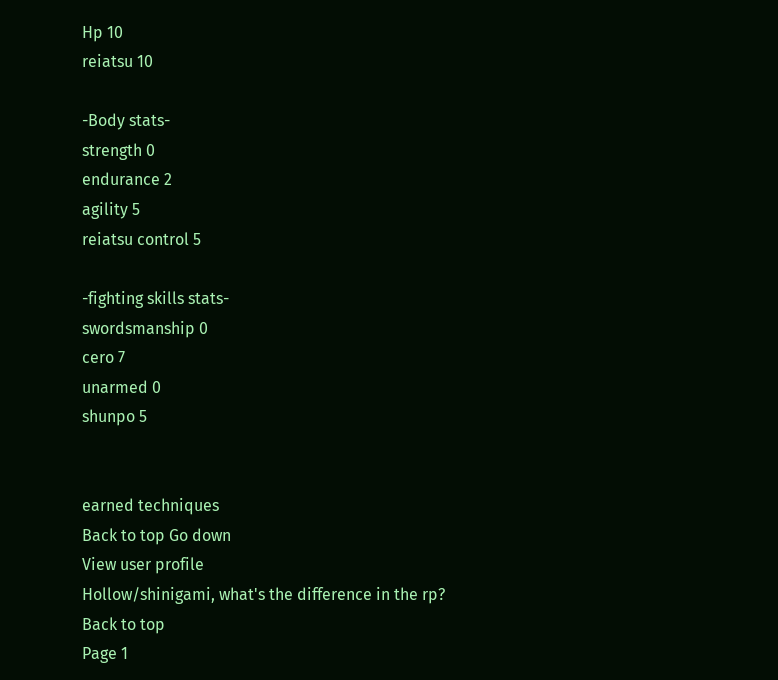Hp 10
reiatsu 10

-Body stats-
strength 0
endurance 2
agility 5
reiatsu control 5

-fighting skills stats-
swordsmanship 0
cero 7
unarmed 0
shunpo 5


earned techniques
Back to top Go down
View user profile
Hollow/shinigami, what's the difference in the rp?
Back to top
Page 1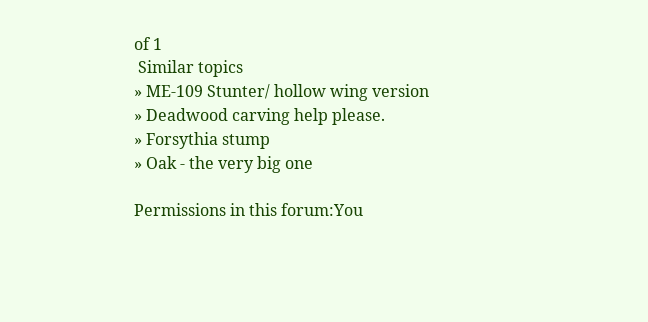of 1
 Similar topics
» ME-109 Stunter/ hollow wing version
» Deadwood carving help please.
» Forsythia stump
» Oak - the very big one

Permissions in this forum:You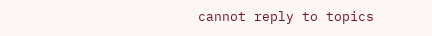cannot reply to topics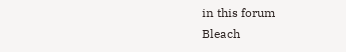in this forum
Bleach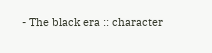- The black era :: character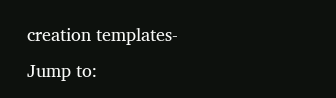creation templates-
Jump to: